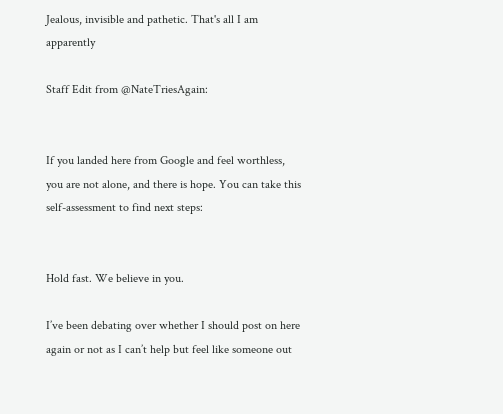Jealous, invisible and pathetic. That's all I am apparently

Staff Edit from @NateTriesAgain:


If you landed here from Google and feel worthless, you are not alone, and there is hope. You can take this self-assessment to find next steps:


Hold fast. We believe in you.

I’ve been debating over whether I should post on here again or not as I can’t help but feel like someone out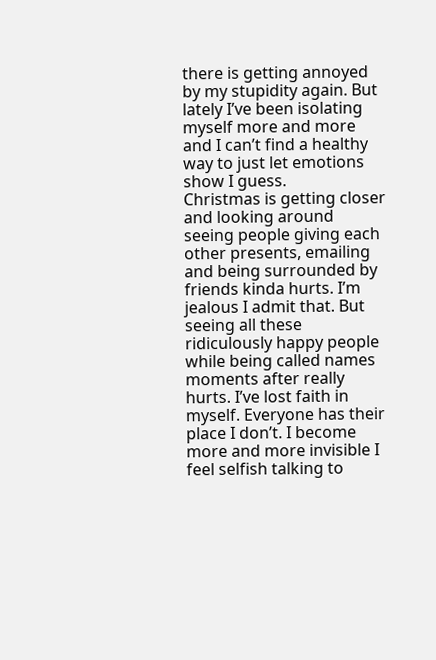there is getting annoyed by my stupidity again. But lately I’ve been isolating myself more and more and I can’t find a healthy way to just let emotions show I guess.
Christmas is getting closer and looking around seeing people giving each other presents, emailing and being surrounded by friends kinda hurts. I’m jealous I admit that. But seeing all these ridiculously happy people while being called names moments after really hurts. I’ve lost faith in myself. Everyone has their place I don’t. I become more and more invisible I feel selfish talking to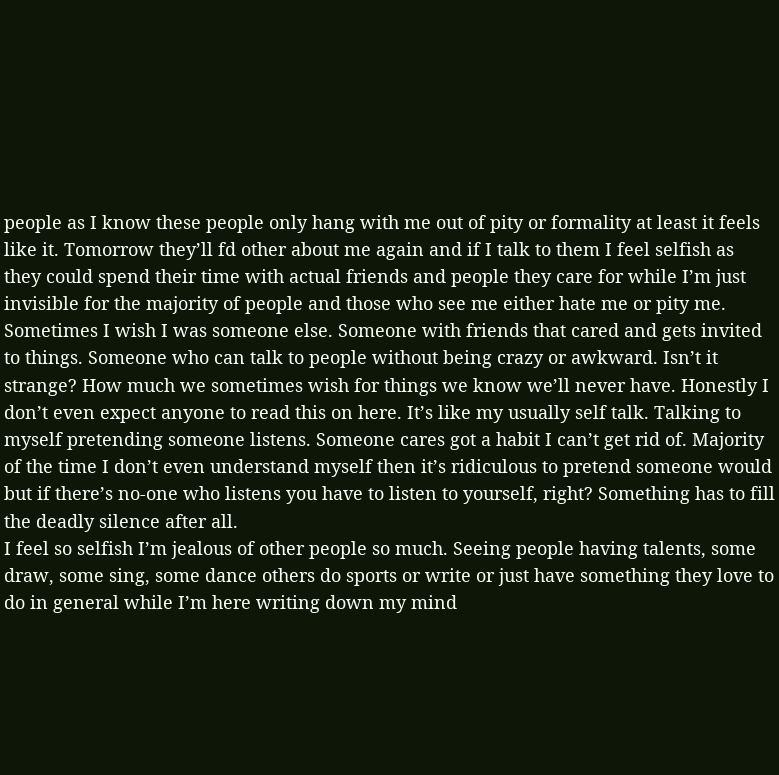people as I know these people only hang with me out of pity or formality at least it feels like it. Tomorrow they’ll fd other about me again and if I talk to them I feel selfish as they could spend their time with actual friends and people they care for while I’m just invisible for the majority of people and those who see me either hate me or pity me. Sometimes I wish I was someone else. Someone with friends that cared and gets invited to things. Someone who can talk to people without being crazy or awkward. Isn’t it strange? How much we sometimes wish for things we know we’ll never have. Honestly I don’t even expect anyone to read this on here. It’s like my usually self talk. Talking to myself pretending someone listens. Someone cares got a habit I can’t get rid of. Majority of the time I don’t even understand myself then it’s ridiculous to pretend someone would but if there’s no-one who listens you have to listen to yourself, right? Something has to fill the deadly silence after all.
I feel so selfish I’m jealous of other people so much. Seeing people having talents, some draw, some sing, some dance others do sports or write or just have something they love to do in general while I’m here writing down my mind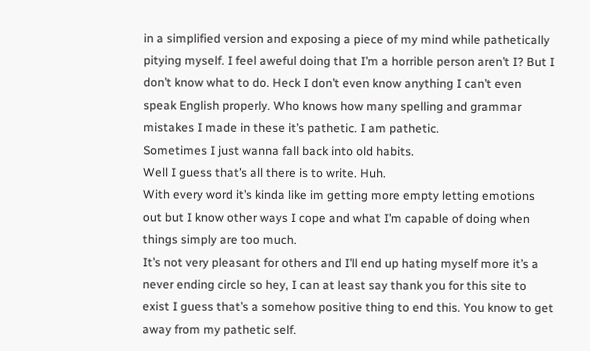in a simplified version and exposing a piece of my mind while pathetically pitying myself. I feel aweful doing that I’m a horrible person aren’t I? But I don’t know what to do. Heck I don’t even know anything I can’t even speak English properly. Who knows how many spelling and grammar mistakes I made in these it’s pathetic. I am pathetic.
Sometimes I just wanna fall back into old habits.
Well I guess that’s all there is to write. Huh.
With every word it’s kinda like im getting more empty letting emotions out but I know other ways I cope and what I’m capable of doing when things simply are too much.
It’s not very pleasant for others and I’ll end up hating myself more it’s a never ending circle so hey, I can at least say thank you for this site to exist I guess that’s a somehow positive thing to end this. You know to get away from my pathetic self.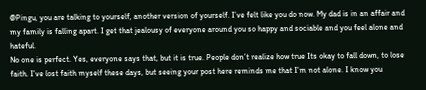@Pingu, you are talking to yourself, another version of yourself. I’ve felt like you do now. My dad is in an affair and my family is falling apart. I get that jealousy of everyone around you so happy and sociable and you feel alone and hateful.
No one is perfect. Yes, everyone says that, but it is true. People don’t realize how true Its okay to fall down, to lose faith. I’ve lost faith myself these days, but seeing your post here reminds me that I’m not alone. I know you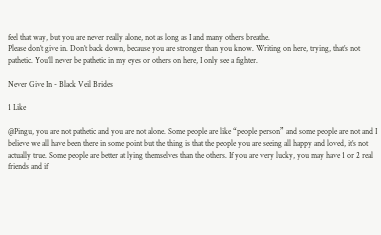feel that way, but you are never really alone, not as long as I and many others breathe.
Please don’t give in. Don’t back down, because you are stronger than you know. Writing on here, trying, that’s not pathetic. You’ll never be pathetic in my eyes or others on here, I only see a fighter.

Never Give In - Black Veil Brides

1 Like

@Pingu, you are not pathetic and you are not alone. Some people are like “people person” and some people are not and I believe we all have been there in some point but the thing is that the people you are seeing all happy and loved, it’s not actually true. Some people are better at lying themselves than the others. If you are very lucky, you may have 1 or 2 real friends and if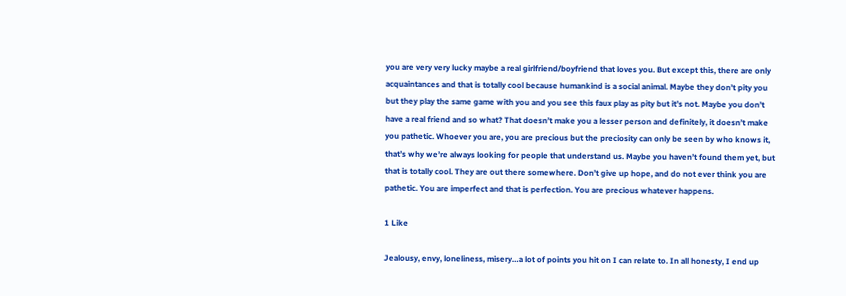you are very very lucky maybe a real girlfriend/boyfriend that loves you. But except this, there are only acquaintances and that is totally cool because humankind is a social animal. Maybe they don’t pity you but they play the same game with you and you see this faux play as pity but it’s not. Maybe you don’t have a real friend and so what? That doesn’t make you a lesser person and definitely, it doesn’t make you pathetic. Whoever you are, you are precious but the preciosity can only be seen by who knows it, that’s why we’re always looking for people that understand us. Maybe you haven’t found them yet, but that is totally cool. They are out there somewhere. Don’t give up hope, and do not ever think you are pathetic. You are imperfect and that is perfection. You are precious whatever happens.

1 Like

Jealousy, envy, loneliness, misery…a lot of points you hit on I can relate to. In all honesty, I end up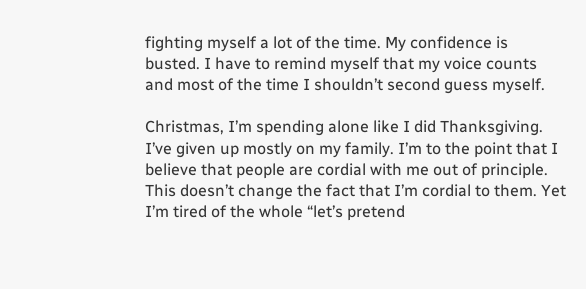fighting myself a lot of the time. My confidence is busted. I have to remind myself that my voice counts and most of the time I shouldn’t second guess myself.

Christmas, I’m spending alone like I did Thanksgiving. I’ve given up mostly on my family. I’m to the point that I believe that people are cordial with me out of principle. This doesn’t change the fact that I’m cordial to them. Yet I’m tired of the whole “let’s pretend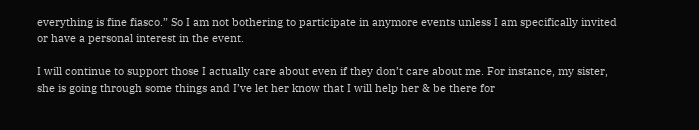everything is fine fiasco.” So I am not bothering to participate in anymore events unless I am specifically invited or have a personal interest in the event.

I will continue to support those I actually care about even if they don’t care about me. For instance, my sister, she is going through some things and I’ve let her know that I will help her & be there for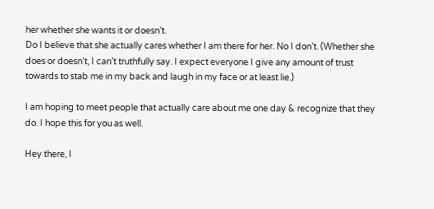her whether she wants it or doesn’t.
Do I believe that she actually cares whether I am there for her. No I don’t. (Whether she does or doesn’t, I can’t truthfully say. I expect everyone I give any amount of trust towards to stab me in my back and laugh in my face or at least lie.)

I am hoping to meet people that actually care about me one day & recognize that they do. I hope this for you as well.

Hey there, I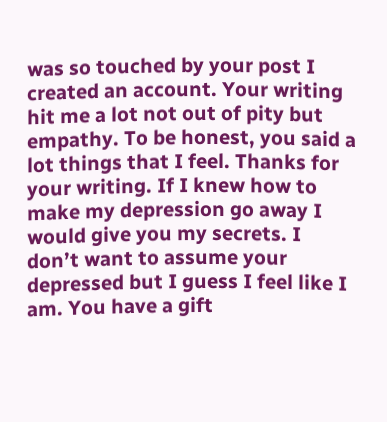was so touched by your post I created an account. Your writing hit me a lot not out of pity but empathy. To be honest, you said a lot things that I feel. Thanks for your writing. If I knew how to make my depression go away I would give you my secrets. I don’t want to assume your depressed but I guess I feel like I am. You have a gift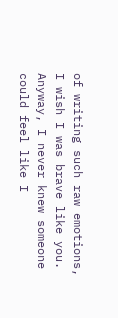of writing such raw emotions, I wish I was brave like you. Anyway, I never knew someone could feel like I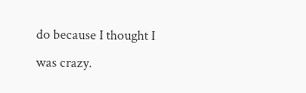do because I thought I was crazy.